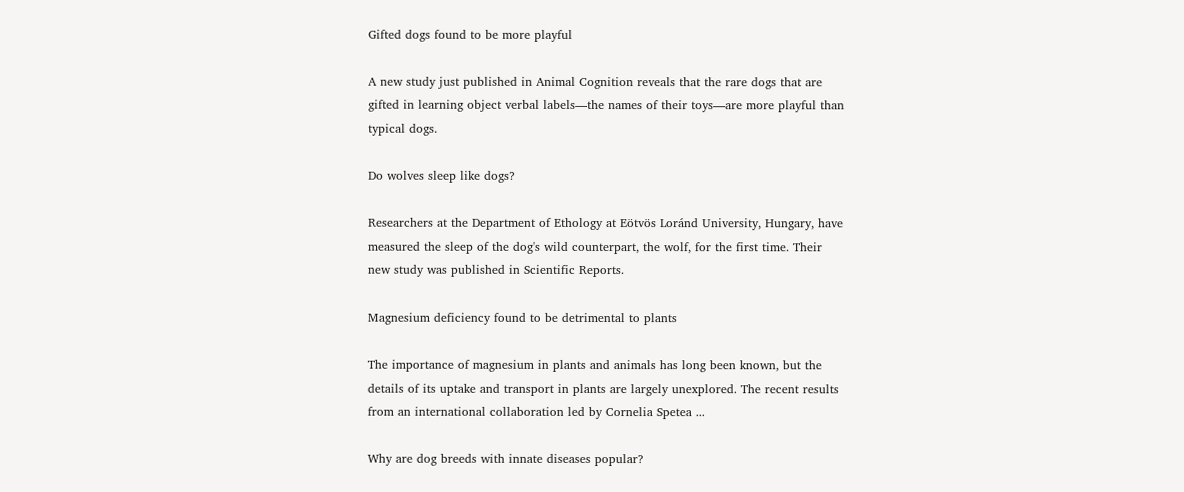Gifted dogs found to be more playful

A new study just published in Animal Cognition reveals that the rare dogs that are gifted in learning object verbal labels—the names of their toys—are more playful than typical dogs.

Do wolves sleep like dogs?

Researchers at the Department of Ethology at Eötvös Loránd University, Hungary, have measured the sleep of the dog's wild counterpart, the wolf, for the first time. Their new study was published in Scientific Reports.

Magnesium deficiency found to be detrimental to plants

The importance of magnesium in plants and animals has long been known, but the details of its uptake and transport in plants are largely unexplored. The recent results from an international collaboration led by Cornelia Spetea ...

Why are dog breeds with innate diseases popular?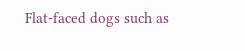Flat-faced dogs such as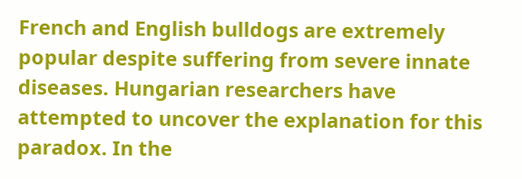French and English bulldogs are extremely popular despite suffering from severe innate diseases. Hungarian researchers have attempted to uncover the explanation for this paradox. In the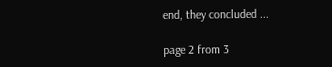end, they concluded ...

page 2 from 3